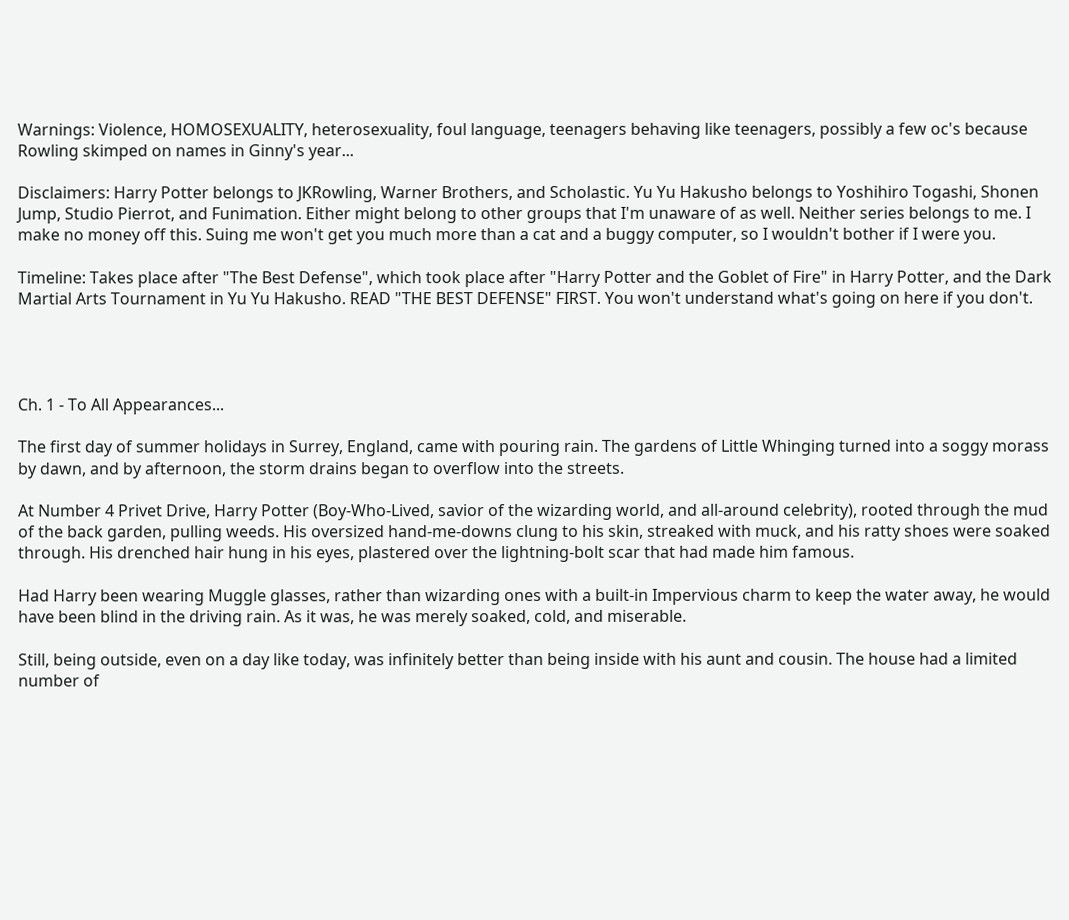Warnings: Violence, HOMOSEXUALITY, heterosexuality, foul language, teenagers behaving like teenagers, possibly a few oc's because Rowling skimped on names in Ginny's year...

Disclaimers: Harry Potter belongs to JKRowling, Warner Brothers, and Scholastic. Yu Yu Hakusho belongs to Yoshihiro Togashi, Shonen Jump, Studio Pierrot, and Funimation. Either might belong to other groups that I'm unaware of as well. Neither series belongs to me. I make no money off this. Suing me won't get you much more than a cat and a buggy computer, so I wouldn't bother if I were you.

Timeline: Takes place after "The Best Defense", which took place after "Harry Potter and the Goblet of Fire" in Harry Potter, and the Dark Martial Arts Tournament in Yu Yu Hakusho. READ "THE BEST DEFENSE" FIRST. You won't understand what's going on here if you don't.




Ch. 1 - To All Appearances...

The first day of summer holidays in Surrey, England, came with pouring rain. The gardens of Little Whinging turned into a soggy morass by dawn, and by afternoon, the storm drains began to overflow into the streets.

At Number 4 Privet Drive, Harry Potter (Boy-Who-Lived, savior of the wizarding world, and all-around celebrity), rooted through the mud of the back garden, pulling weeds. His oversized hand-me-downs clung to his skin, streaked with muck, and his ratty shoes were soaked through. His drenched hair hung in his eyes, plastered over the lightning-bolt scar that had made him famous.

Had Harry been wearing Muggle glasses, rather than wizarding ones with a built-in Impervious charm to keep the water away, he would have been blind in the driving rain. As it was, he was merely soaked, cold, and miserable.

Still, being outside, even on a day like today, was infinitely better than being inside with his aunt and cousin. The house had a limited number of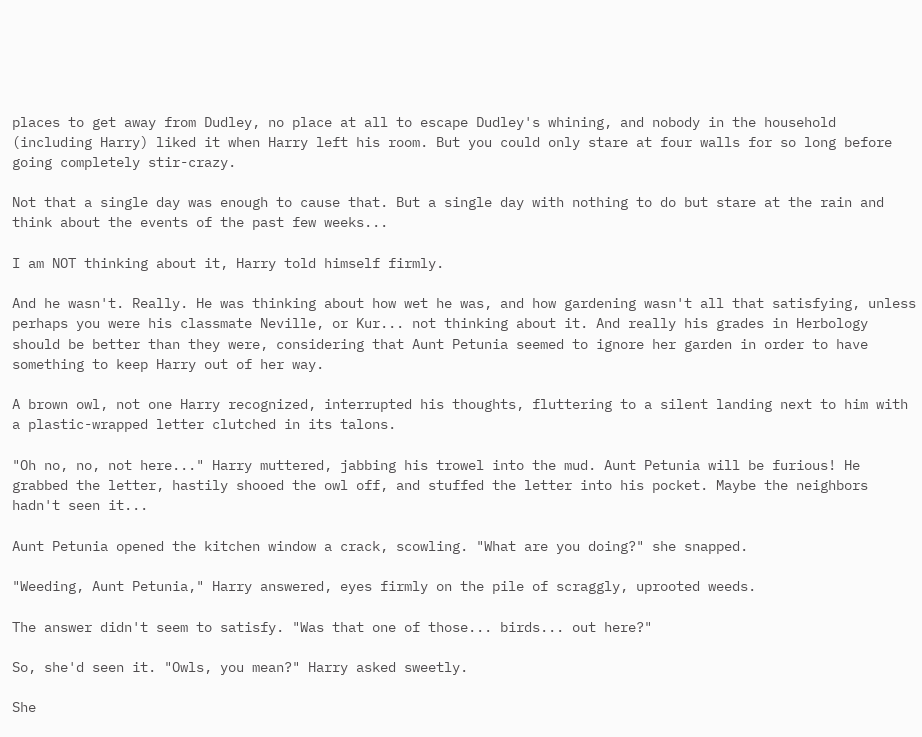places to get away from Dudley, no place at all to escape Dudley's whining, and nobody in the household (including Harry) liked it when Harry left his room. But you could only stare at four walls for so long before going completely stir-crazy.

Not that a single day was enough to cause that. But a single day with nothing to do but stare at the rain and think about the events of the past few weeks...

I am NOT thinking about it, Harry told himself firmly.

And he wasn't. Really. He was thinking about how wet he was, and how gardening wasn't all that satisfying, unless perhaps you were his classmate Neville, or Kur... not thinking about it. And really his grades in Herbology should be better than they were, considering that Aunt Petunia seemed to ignore her garden in order to have something to keep Harry out of her way.

A brown owl, not one Harry recognized, interrupted his thoughts, fluttering to a silent landing next to him with a plastic-wrapped letter clutched in its talons.

"Oh no, no, not here..." Harry muttered, jabbing his trowel into the mud. Aunt Petunia will be furious! He grabbed the letter, hastily shooed the owl off, and stuffed the letter into his pocket. Maybe the neighbors hadn't seen it...

Aunt Petunia opened the kitchen window a crack, scowling. "What are you doing?" she snapped.

"Weeding, Aunt Petunia," Harry answered, eyes firmly on the pile of scraggly, uprooted weeds.

The answer didn't seem to satisfy. "Was that one of those... birds... out here?"

So, she'd seen it. "Owls, you mean?" Harry asked sweetly.

She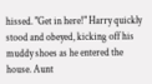hissed. "Get in here!" Harry quickly stood and obeyed, kicking off his muddy shoes as he entered the house. Aunt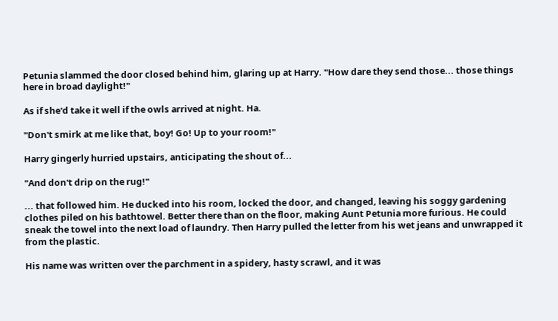Petunia slammed the door closed behind him, glaring up at Harry. "How dare they send those... those things here in broad daylight!"

As if she'd take it well if the owls arrived at night. Ha.

"Don't smirk at me like that, boy! Go! Up to your room!"

Harry gingerly hurried upstairs, anticipating the shout of...

"And don't drip on the rug!"

... that followed him. He ducked into his room, locked the door, and changed, leaving his soggy gardening clothes piled on his bathtowel. Better there than on the floor, making Aunt Petunia more furious. He could sneak the towel into the next load of laundry. Then Harry pulled the letter from his wet jeans and unwrapped it from the plastic.

His name was written over the parchment in a spidery, hasty scrawl, and it was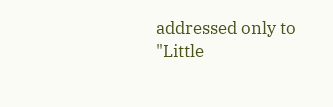addressed only to "Little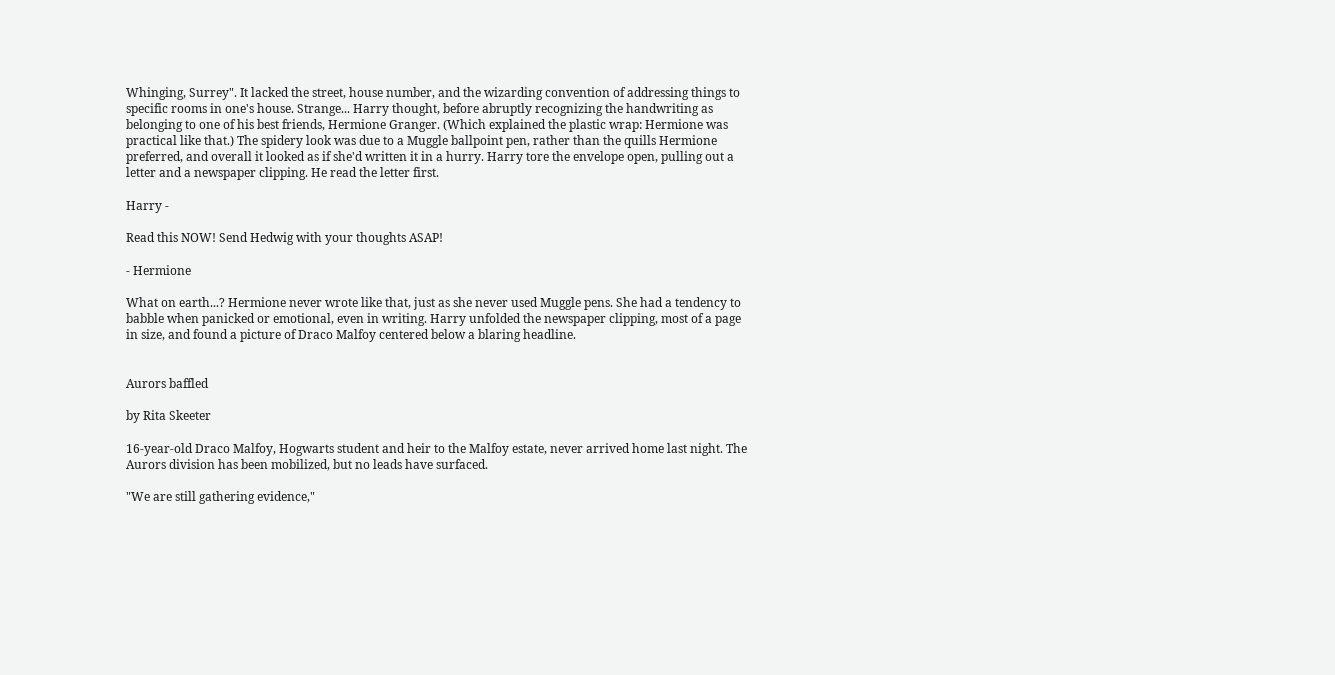Whinging, Surrey". It lacked the street, house number, and the wizarding convention of addressing things to specific rooms in one's house. Strange... Harry thought, before abruptly recognizing the handwriting as belonging to one of his best friends, Hermione Granger. (Which explained the plastic wrap: Hermione was practical like that.) The spidery look was due to a Muggle ballpoint pen, rather than the quills Hermione preferred, and overall it looked as if she'd written it in a hurry. Harry tore the envelope open, pulling out a letter and a newspaper clipping. He read the letter first.

Harry -

Read this NOW! Send Hedwig with your thoughts ASAP!

- Hermione

What on earth...? Hermione never wrote like that, just as she never used Muggle pens. She had a tendency to babble when panicked or emotional, even in writing. Harry unfolded the newspaper clipping, most of a page in size, and found a picture of Draco Malfoy centered below a blaring headline.


Aurors baffled

by Rita Skeeter

16-year-old Draco Malfoy, Hogwarts student and heir to the Malfoy estate, never arrived home last night. The Aurors division has been mobilized, but no leads have surfaced.

"We are still gathering evidence,"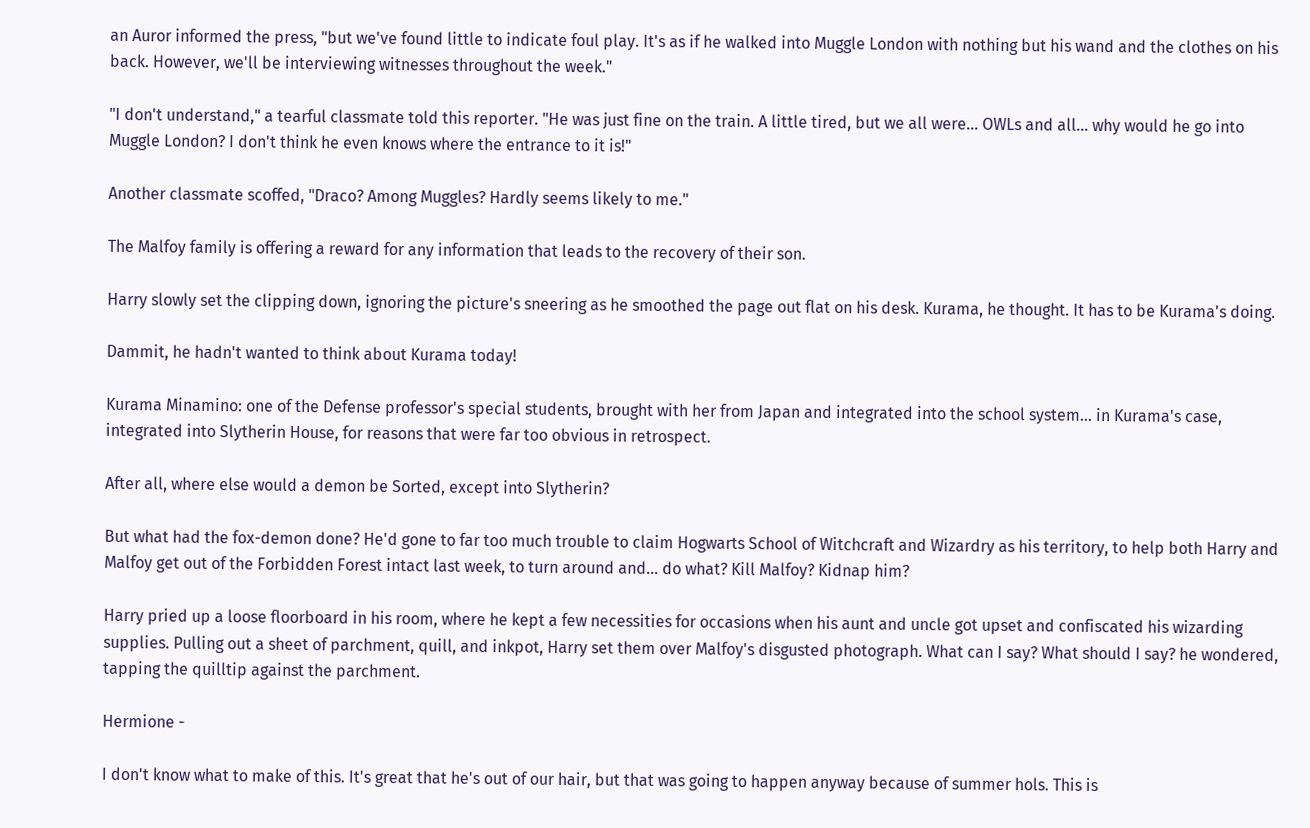an Auror informed the press, "but we've found little to indicate foul play. It's as if he walked into Muggle London with nothing but his wand and the clothes on his back. However, we'll be interviewing witnesses throughout the week."

"I don't understand," a tearful classmate told this reporter. "He was just fine on the train. A little tired, but we all were... OWLs and all... why would he go into Muggle London? I don't think he even knows where the entrance to it is!"

Another classmate scoffed, "Draco? Among Muggles? Hardly seems likely to me."

The Malfoy family is offering a reward for any information that leads to the recovery of their son.

Harry slowly set the clipping down, ignoring the picture's sneering as he smoothed the page out flat on his desk. Kurama, he thought. It has to be Kurama's doing.

Dammit, he hadn't wanted to think about Kurama today!

Kurama Minamino: one of the Defense professor's special students, brought with her from Japan and integrated into the school system... in Kurama's case, integrated into Slytherin House, for reasons that were far too obvious in retrospect.

After all, where else would a demon be Sorted, except into Slytherin?

But what had the fox-demon done? He'd gone to far too much trouble to claim Hogwarts School of Witchcraft and Wizardry as his territory, to help both Harry and Malfoy get out of the Forbidden Forest intact last week, to turn around and... do what? Kill Malfoy? Kidnap him?

Harry pried up a loose floorboard in his room, where he kept a few necessities for occasions when his aunt and uncle got upset and confiscated his wizarding supplies. Pulling out a sheet of parchment, quill, and inkpot, Harry set them over Malfoy's disgusted photograph. What can I say? What should I say? he wondered, tapping the quilltip against the parchment.

Hermione -

I don't know what to make of this. It's great that he's out of our hair, but that was going to happen anyway because of summer hols. This is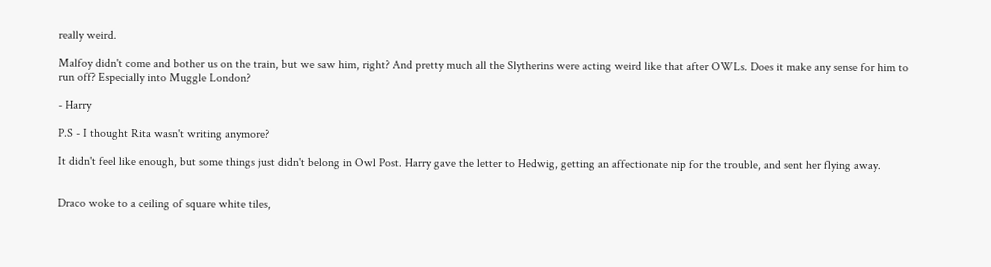really weird.

Malfoy didn't come and bother us on the train, but we saw him, right? And pretty much all the Slytherins were acting weird like that after OWLs. Does it make any sense for him to run off? Especially into Muggle London?

- Harry

P.S - I thought Rita wasn't writing anymore?

It didn't feel like enough, but some things just didn't belong in Owl Post. Harry gave the letter to Hedwig, getting an affectionate nip for the trouble, and sent her flying away.


Draco woke to a ceiling of square white tiles,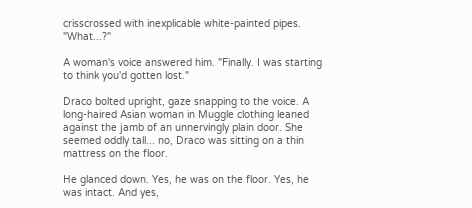crisscrossed with inexplicable white-painted pipes. "What...?"

A woman's voice answered him. "Finally. I was starting to think you'd gotten lost."

Draco bolted upright, gaze snapping to the voice. A long-haired Asian woman in Muggle clothing leaned against the jamb of an unnervingly plain door. She seemed oddly tall... no, Draco was sitting on a thin mattress on the floor.

He glanced down. Yes, he was on the floor. Yes, he was intact. And yes,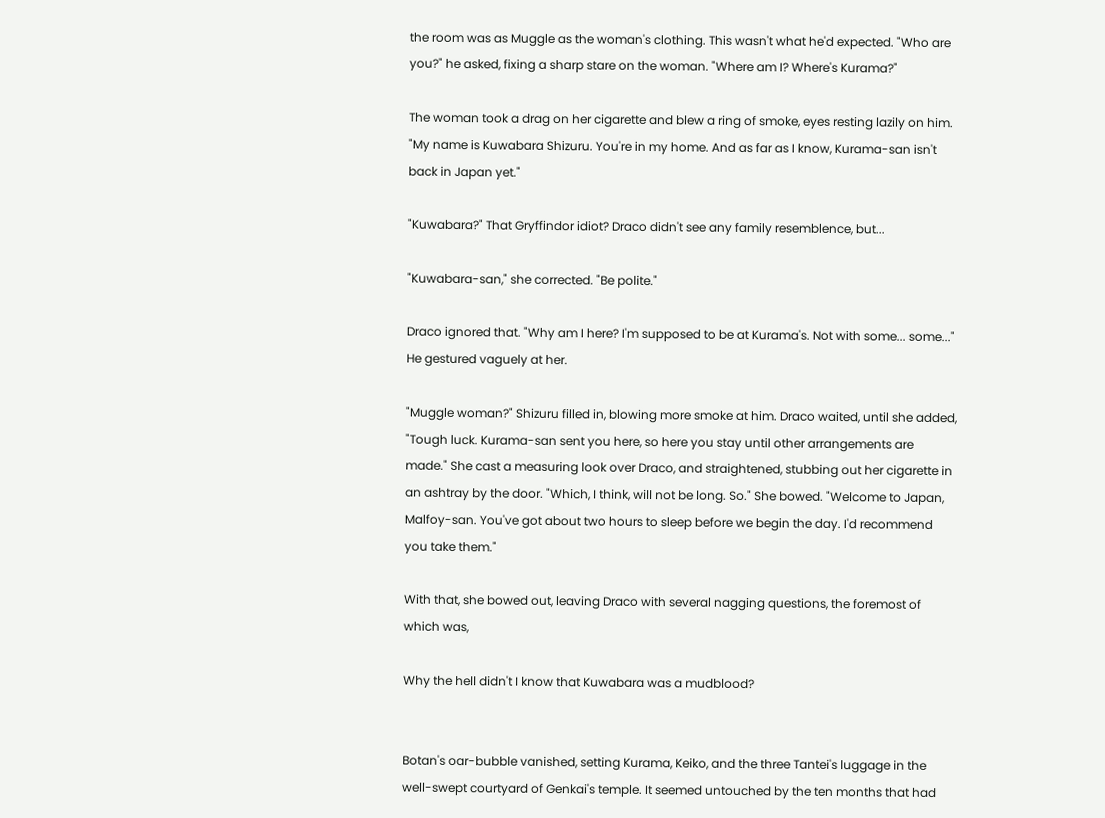the room was as Muggle as the woman's clothing. This wasn't what he'd expected. "Who are you?" he asked, fixing a sharp stare on the woman. "Where am I? Where's Kurama?"

The woman took a drag on her cigarette and blew a ring of smoke, eyes resting lazily on him. "My name is Kuwabara Shizuru. You're in my home. And as far as I know, Kurama-san isn't back in Japan yet."

"Kuwabara?" That Gryffindor idiot? Draco didn't see any family resemblence, but...

"Kuwabara-san," she corrected. "Be polite."

Draco ignored that. "Why am I here? I'm supposed to be at Kurama's. Not with some... some..." He gestured vaguely at her.

"Muggle woman?" Shizuru filled in, blowing more smoke at him. Draco waited, until she added, "Tough luck. Kurama-san sent you here, so here you stay until other arrangements are made." She cast a measuring look over Draco, and straightened, stubbing out her cigarette in an ashtray by the door. "Which, I think, will not be long. So." She bowed. "Welcome to Japan, Malfoy-san. You've got about two hours to sleep before we begin the day. I'd recommend you take them."

With that, she bowed out, leaving Draco with several nagging questions, the foremost of which was,

Why the hell didn't I know that Kuwabara was a mudblood?


Botan's oar-bubble vanished, setting Kurama, Keiko, and the three Tantei's luggage in the well-swept courtyard of Genkai's temple. It seemed untouched by the ten months that had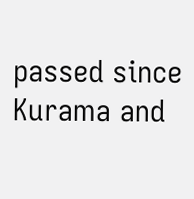passed since Kurama and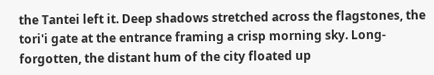the Tantei left it. Deep shadows stretched across the flagstones, the tori'i gate at the entrance framing a crisp morning sky. Long-forgotten, the distant hum of the city floated up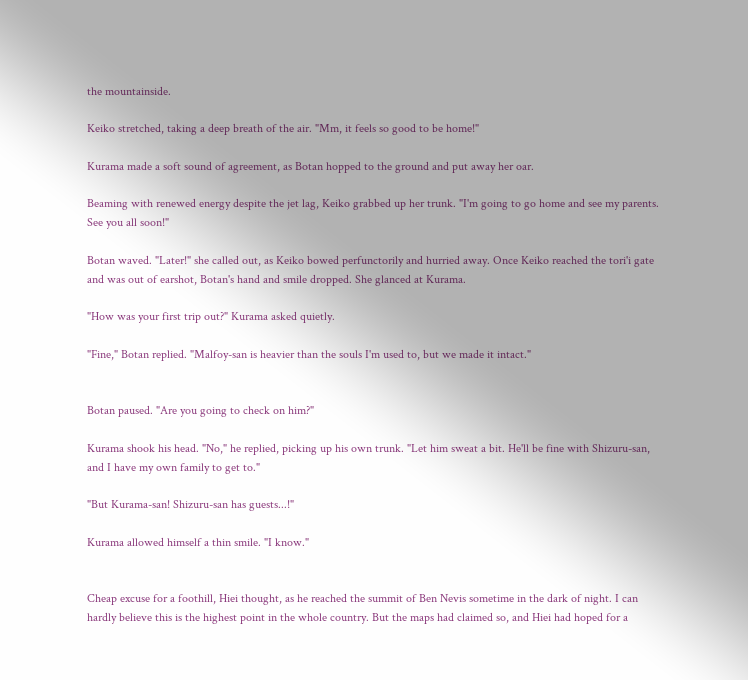the mountainside.

Keiko stretched, taking a deep breath of the air. "Mm, it feels so good to be home!"

Kurama made a soft sound of agreement, as Botan hopped to the ground and put away her oar.

Beaming with renewed energy despite the jet lag, Keiko grabbed up her trunk. "I'm going to go home and see my parents. See you all soon!"

Botan waved. "Later!" she called out, as Keiko bowed perfunctorily and hurried away. Once Keiko reached the tori'i gate and was out of earshot, Botan's hand and smile dropped. She glanced at Kurama.

"How was your first trip out?" Kurama asked quietly.

"Fine," Botan replied. "Malfoy-san is heavier than the souls I'm used to, but we made it intact."


Botan paused. "Are you going to check on him?"

Kurama shook his head. "No," he replied, picking up his own trunk. "Let him sweat a bit. He'll be fine with Shizuru-san, and I have my own family to get to."

"But Kurama-san! Shizuru-san has guests...!"

Kurama allowed himself a thin smile. "I know."


Cheap excuse for a foothill, Hiei thought, as he reached the summit of Ben Nevis sometime in the dark of night. I can hardly believe this is the highest point in the whole country. But the maps had claimed so, and Hiei had hoped for a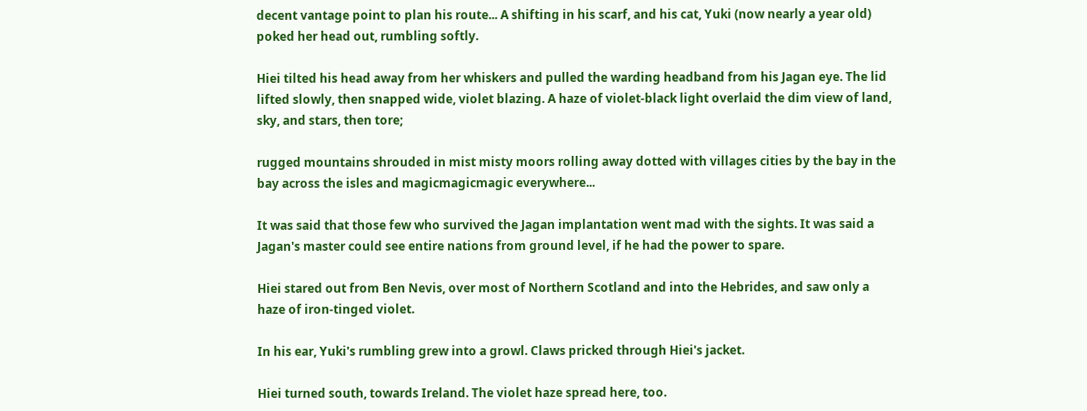decent vantage point to plan his route... A shifting in his scarf, and his cat, Yuki (now nearly a year old) poked her head out, rumbling softly.

Hiei tilted his head away from her whiskers and pulled the warding headband from his Jagan eye. The lid lifted slowly, then snapped wide, violet blazing. A haze of violet-black light overlaid the dim view of land, sky, and stars, then tore;

rugged mountains shrouded in mist misty moors rolling away dotted with villages cities by the bay in the bay across the isles and magicmagicmagic everywhere...

It was said that those few who survived the Jagan implantation went mad with the sights. It was said a Jagan's master could see entire nations from ground level, if he had the power to spare.

Hiei stared out from Ben Nevis, over most of Northern Scotland and into the Hebrides, and saw only a haze of iron-tinged violet.

In his ear, Yuki's rumbling grew into a growl. Claws pricked through Hiei's jacket.

Hiei turned south, towards Ireland. The violet haze spread here, too.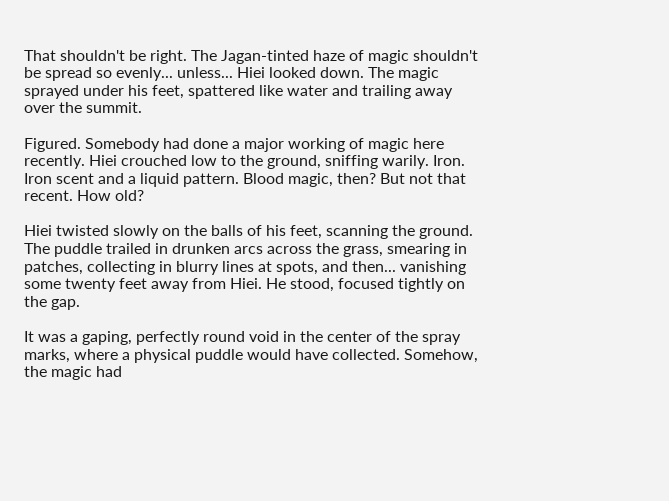That shouldn't be right. The Jagan-tinted haze of magic shouldn't be spread so evenly... unless... Hiei looked down. The magic sprayed under his feet, spattered like water and trailing away over the summit.

Figured. Somebody had done a major working of magic here recently. Hiei crouched low to the ground, sniffing warily. Iron. Iron scent and a liquid pattern. Blood magic, then? But not that recent. How old?

Hiei twisted slowly on the balls of his feet, scanning the ground. The puddle trailed in drunken arcs across the grass, smearing in patches, collecting in blurry lines at spots, and then... vanishing some twenty feet away from Hiei. He stood, focused tightly on the gap.

It was a gaping, perfectly round void in the center of the spray marks, where a physical puddle would have collected. Somehow, the magic had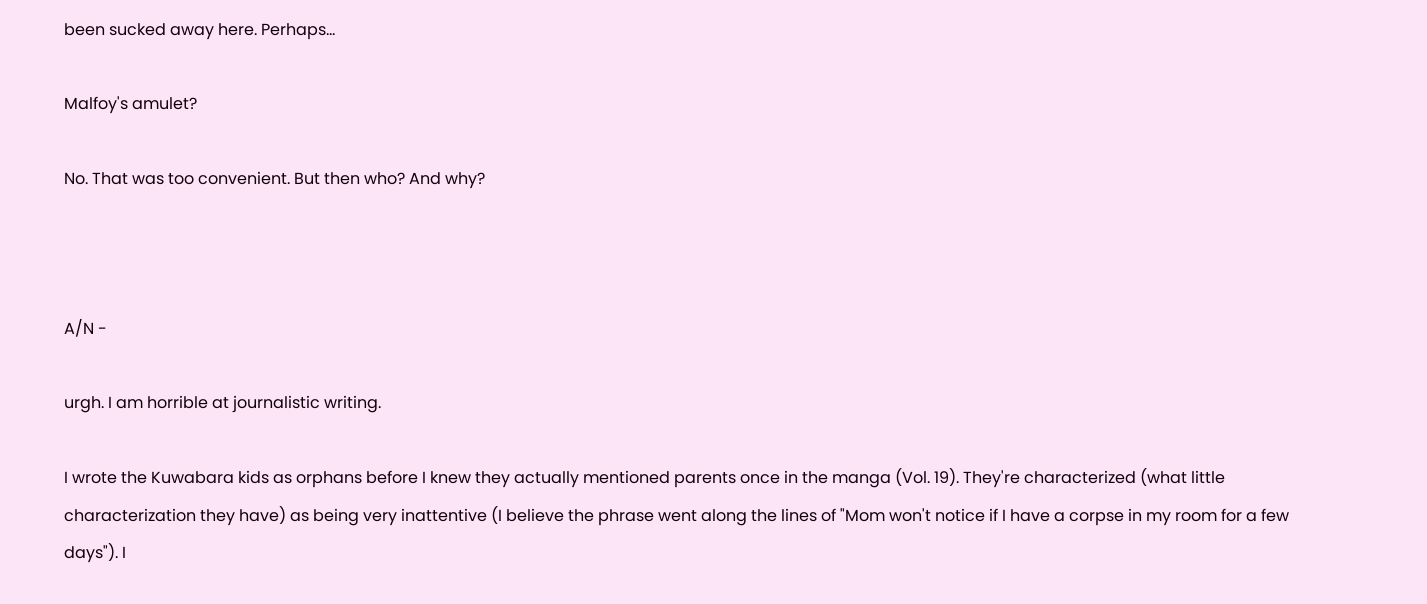been sucked away here. Perhaps...

Malfoy's amulet?

No. That was too convenient. But then who? And why?



A/N -

urgh. I am horrible at journalistic writing.

I wrote the Kuwabara kids as orphans before I knew they actually mentioned parents once in the manga (Vol. 19). They're characterized (what little characterization they have) as being very inattentive (I believe the phrase went along the lines of "Mom won't notice if I have a corpse in my room for a few days"). I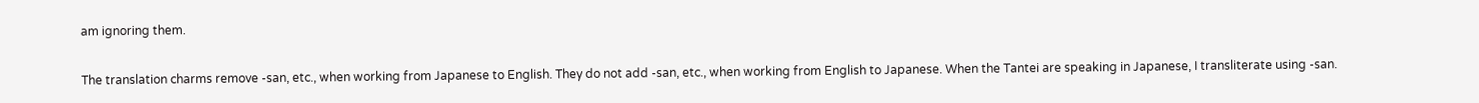am ignoring them.

The translation charms remove -san, etc., when working from Japanese to English. They do not add -san, etc., when working from English to Japanese. When the Tantei are speaking in Japanese, I transliterate using -san.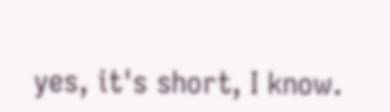yes, it's short, I know.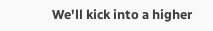We'll kick into a higher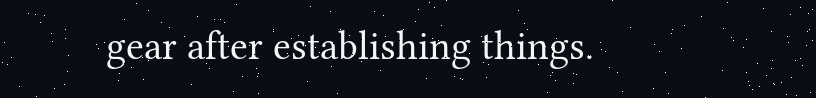gear after establishing things.